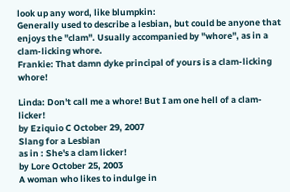look up any word, like blumpkin:
Generally used to describe a lesbian, but could be anyone that enjoys the "clam". Usually accompanied by "whore", as in a clam-licking whore.
Frankie: That damn dyke principal of yours is a clam-licking whore!

Linda: Don't call me a whore! But I am one hell of a clam-licker!
by Eziquio C October 29, 2007
Slang for a Lesbian
as in : She's a clam licker!
by Lore October 25, 2003
A woman who likes to indulge in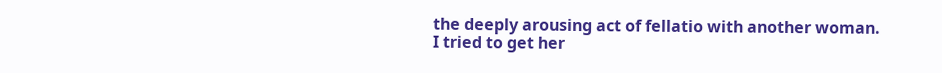the deeply arousing act of fellatio with another woman.
I tried to get her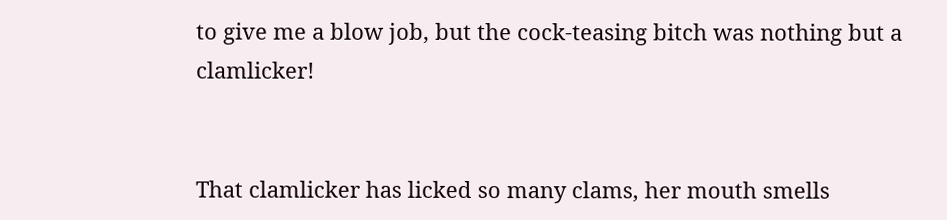to give me a blow job, but the cock-teasing bitch was nothing but a clamlicker!


That clamlicker has licked so many clams, her mouth smells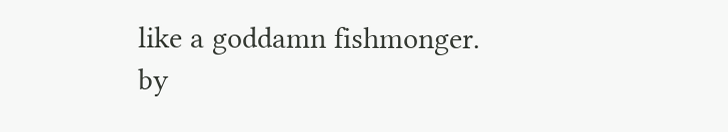like a goddamn fishmonger.
by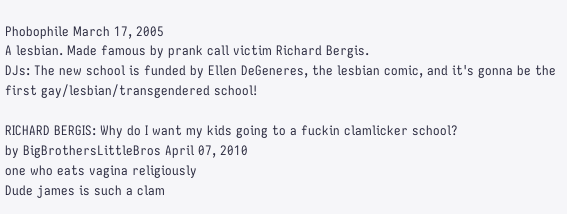Phobophile March 17, 2005
A lesbian. Made famous by prank call victim Richard Bergis.
DJs: The new school is funded by Ellen DeGeneres, the lesbian comic, and it's gonna be the first gay/lesbian/transgendered school!

RICHARD BERGIS: Why do I want my kids going to a fuckin clamlicker school?
by BigBrothersLittleBros April 07, 2010
one who eats vagina religiously
Dude james is such a clam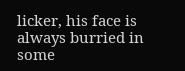licker, his face is always burried in some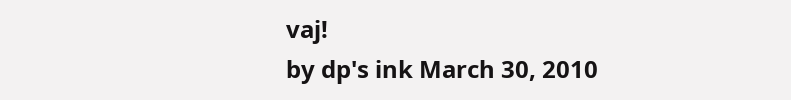vaj!
by dp's ink March 30, 2010